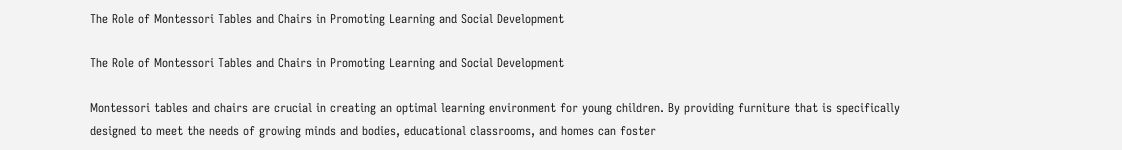The Role of Montessori Tables and Chairs in Promoting Learning and Social Development

The Role of Montessori Tables and Chairs in Promoting Learning and Social Development

Montessori tables and chairs are crucial in creating an optimal learning environment for young children. By providing furniture that is specifically designed to meet the needs of growing minds and bodies, educational classrooms, and homes can foster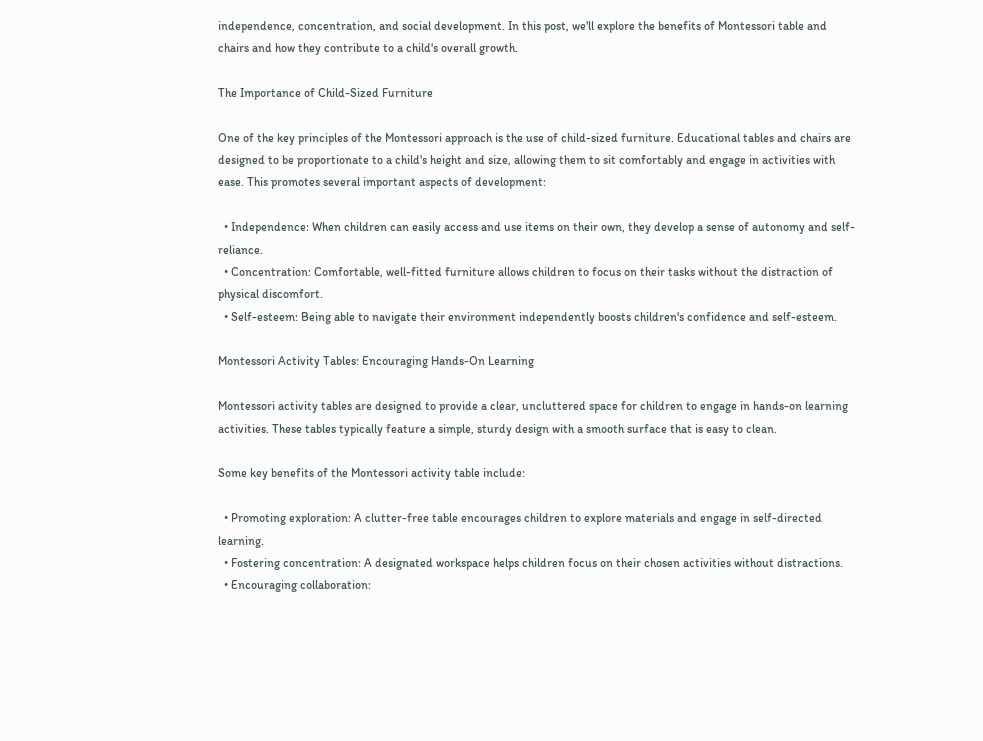independence, concentration, and social development. In this post, we'll explore the benefits of Montessori table and chairs and how they contribute to a child's overall growth.

The Importance of Child-Sized Furniture

One of the key principles of the Montessori approach is the use of child-sized furniture. Educational tables and chairs are designed to be proportionate to a child's height and size, allowing them to sit comfortably and engage in activities with ease. This promotes several important aspects of development:

  • Independence: When children can easily access and use items on their own, they develop a sense of autonomy and self-reliance.
  • Concentration: Comfortable, well-fitted furniture allows children to focus on their tasks without the distraction of physical discomfort.
  • Self-esteem: Being able to navigate their environment independently boosts children's confidence and self-esteem.

Montessori Activity Tables: Encouraging Hands-On Learning

Montessori activity tables are designed to provide a clear, uncluttered space for children to engage in hands-on learning activities. These tables typically feature a simple, sturdy design with a smooth surface that is easy to clean.

Some key benefits of the Montessori activity table include:

  • Promoting exploration: A clutter-free table encourages children to explore materials and engage in self-directed learning.
  • Fostering concentration: A designated workspace helps children focus on their chosen activities without distractions.
  • Encouraging collaboration: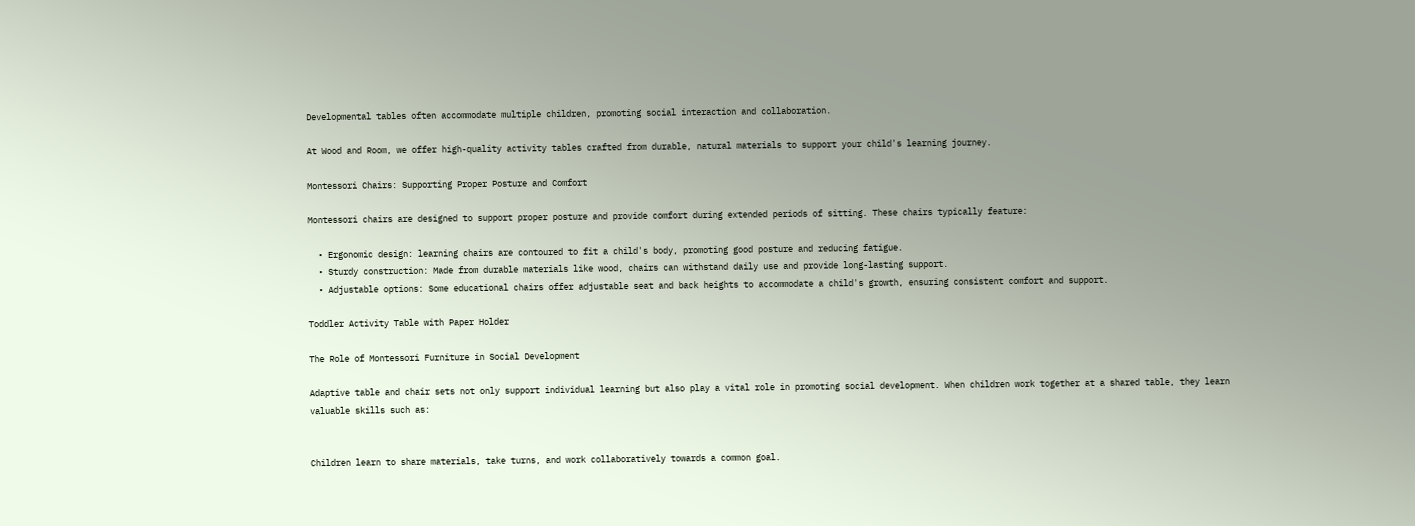Developmental tables often accommodate multiple children, promoting social interaction and collaboration.

At Wood and Room, we offer high-quality activity tables crafted from durable, natural materials to support your child's learning journey.

Montessori Chairs: Supporting Proper Posture and Comfort

Montessori chairs are designed to support proper posture and provide comfort during extended periods of sitting. These chairs typically feature:

  • Ergonomic design: learning chairs are contoured to fit a child's body, promoting good posture and reducing fatigue.
  • Sturdy construction: Made from durable materials like wood, chairs can withstand daily use and provide long-lasting support.
  • Adjustable options: Some educational chairs offer adjustable seat and back heights to accommodate a child's growth, ensuring consistent comfort and support.

Toddler Activity Table with Paper Holder

The Role of Montessori Furniture in Social Development

Adaptive table and chair sets not only support individual learning but also play a vital role in promoting social development. When children work together at a shared table, they learn valuable skills such as:


Children learn to share materials, take turns, and work collaboratively towards a common goal.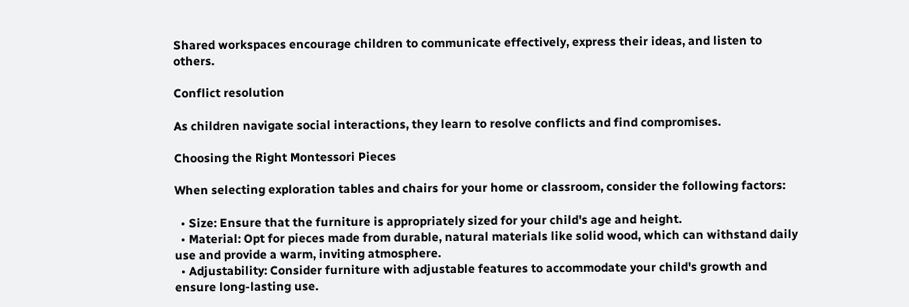Shared workspaces encourage children to communicate effectively, express their ideas, and listen to others.

Conflict resolution

As children navigate social interactions, they learn to resolve conflicts and find compromises.

Choosing the Right Montessori Pieces

When selecting exploration tables and chairs for your home or classroom, consider the following factors:

  • Size: Ensure that the furniture is appropriately sized for your child's age and height.
  • Material: Opt for pieces made from durable, natural materials like solid wood, which can withstand daily use and provide a warm, inviting atmosphere.
  • Adjustability: Consider furniture with adjustable features to accommodate your child's growth and ensure long-lasting use.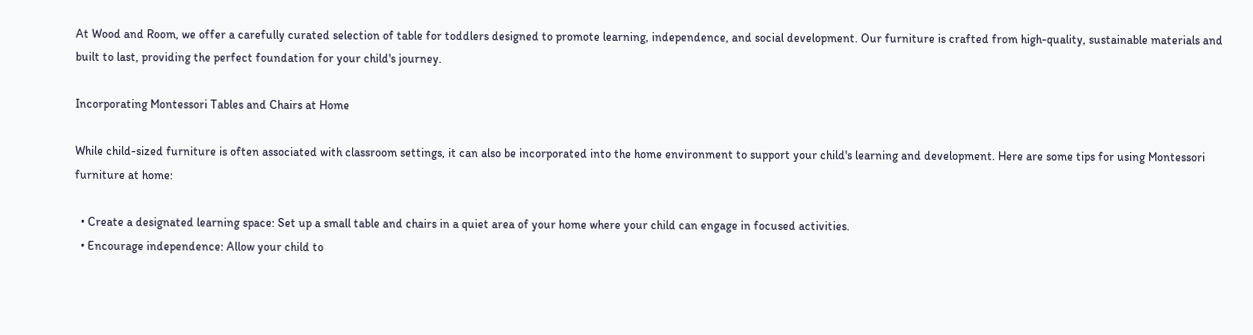At Wood and Room, we offer a carefully curated selection of table for toddlers designed to promote learning, independence, and social development. Our furniture is crafted from high-quality, sustainable materials and built to last, providing the perfect foundation for your child's journey.

Incorporating Montessori Tables and Chairs at Home

While child-sized furniture is often associated with classroom settings, it can also be incorporated into the home environment to support your child's learning and development. Here are some tips for using Montessori furniture at home:

  • Create a designated learning space: Set up a small table and chairs in a quiet area of your home where your child can engage in focused activities.
  • Encourage independence: Allow your child to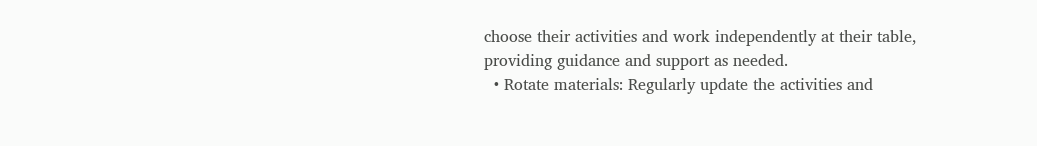choose their activities and work independently at their table, providing guidance and support as needed.
  • Rotate materials: Regularly update the activities and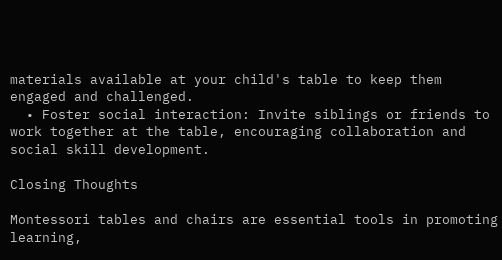materials available at your child's table to keep them engaged and challenged.
  • Foster social interaction: Invite siblings or friends to work together at the table, encouraging collaboration and social skill development.

Closing Thoughts

Montessori tables and chairs are essential tools in promoting learning,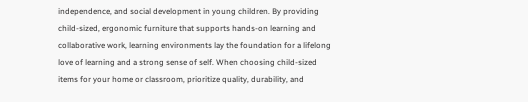independence, and social development in young children. By providing child-sized, ergonomic furniture that supports hands-on learning and collaborative work, learning environments lay the foundation for a lifelong love of learning and a strong sense of self. When choosing child-sized items for your home or classroom, prioritize quality, durability, and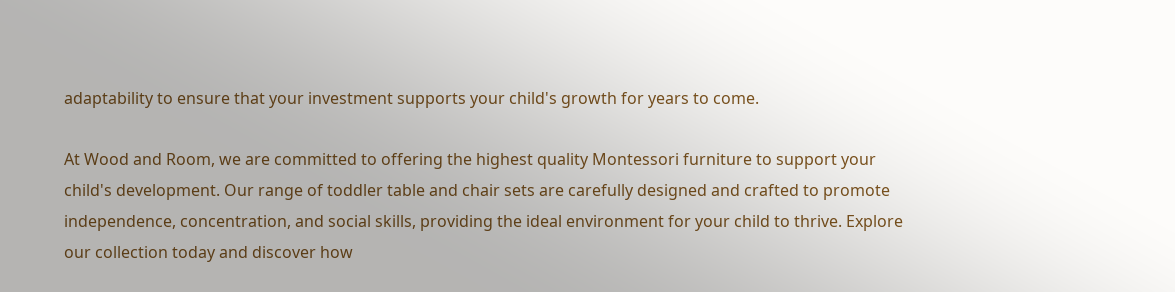adaptability to ensure that your investment supports your child's growth for years to come.

At Wood and Room, we are committed to offering the highest quality Montessori furniture to support your child's development. Our range of toddler table and chair sets are carefully designed and crafted to promote independence, concentration, and social skills, providing the ideal environment for your child to thrive. Explore our collection today and discover how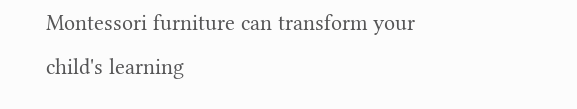Montessori furniture can transform your child's learning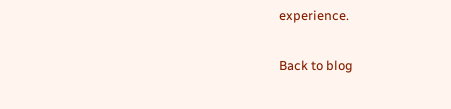experience.

Back to blog